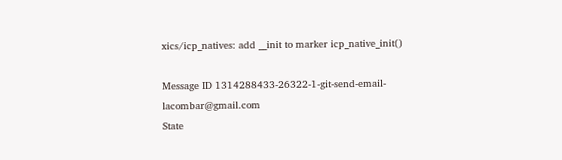xics/icp_natives: add __init to marker icp_native_init()

Message ID 1314288433-26322-1-git-send-email-lacombar@gmail.com
State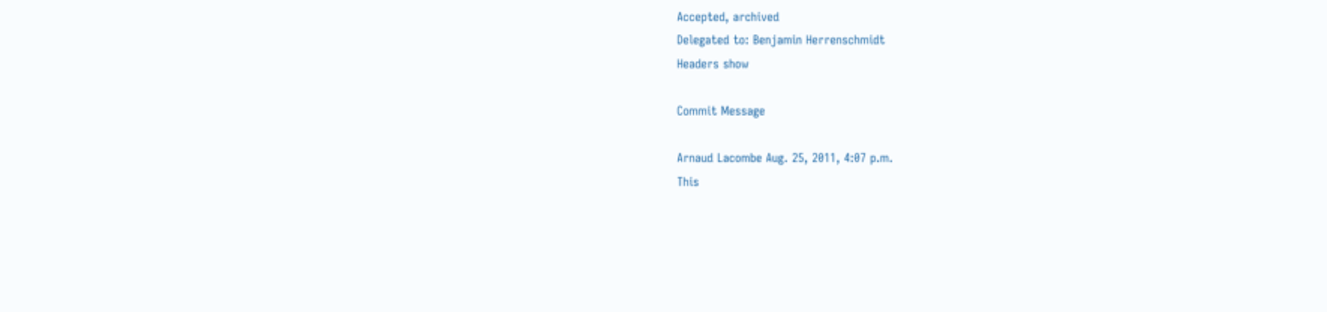Accepted, archived
Delegated to: Benjamin Herrenschmidt
Headers show

Commit Message

Arnaud Lacombe Aug. 25, 2011, 4:07 p.m.
This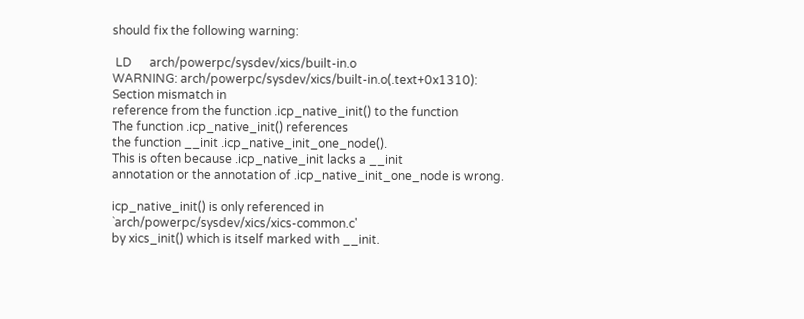should fix the following warning:

 LD      arch/powerpc/sysdev/xics/built-in.o
WARNING: arch/powerpc/sysdev/xics/built-in.o(.text+0x1310): Section mismatch in
reference from the function .icp_native_init() to the function
The function .icp_native_init() references
the function __init .icp_native_init_one_node().
This is often because .icp_native_init lacks a __init
annotation or the annotation of .icp_native_init_one_node is wrong.

icp_native_init() is only referenced in `arch/powerpc/sysdev/xics/xics-common.c'
by xics_init() which is itself marked with __init.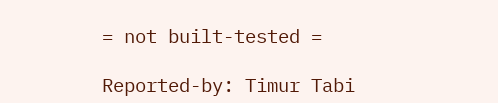= not built-tested =

Reported-by: Timur Tabi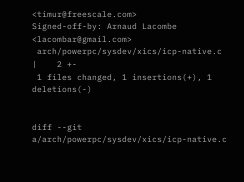<timur@freescale.com>
Signed-off-by: Arnaud Lacombe <lacombar@gmail.com>
 arch/powerpc/sysdev/xics/icp-native.c |    2 +-
 1 files changed, 1 insertions(+), 1 deletions(-)


diff --git a/arch/powerpc/sysdev/xics/icp-native.c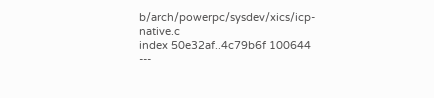b/arch/powerpc/sysdev/xics/icp-native.c
index 50e32af..4c79b6f 100644
---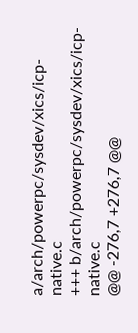a/arch/powerpc/sysdev/xics/icp-native.c
+++ b/arch/powerpc/sysdev/xics/icp-native.c
@@ -276,7 +276,7 @@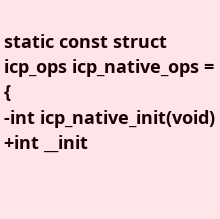static const struct icp_ops icp_native_ops = {
-int icp_native_init(void)
+int __init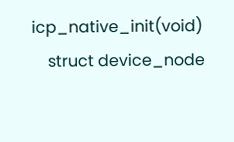icp_native_init(void)
    struct device_node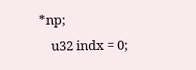*np;
    u32 indx = 0;